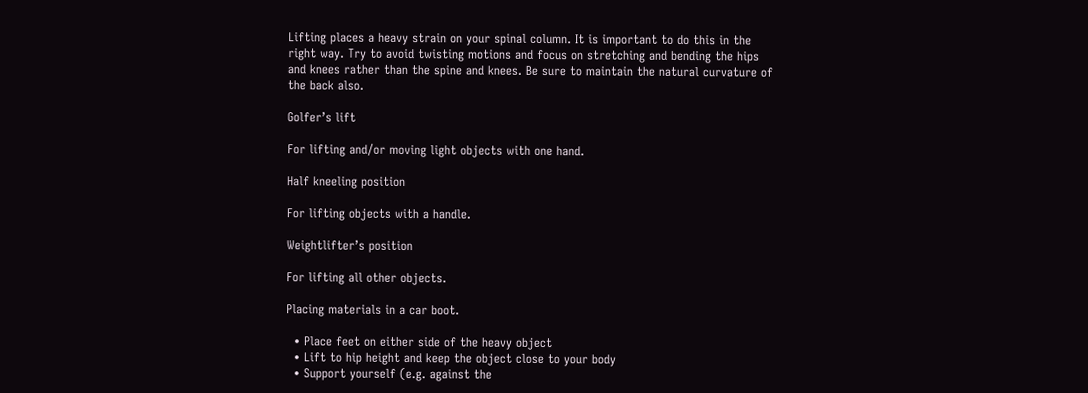Lifting places a heavy strain on your spinal column. It is important to do this in the right way. Try to avoid twisting motions and focus on stretching and bending the hips and knees rather than the spine and knees. Be sure to maintain the natural curvature of the back also.

Golfer’s lift

For lifting and/or moving light objects with one hand.

Half kneeling position

For lifting objects with a handle.

Weightlifter’s position

For lifting all other objects.

Placing materials in a car boot.

  • Place feet on either side of the heavy object
  • Lift to hip height and keep the object close to your body
  • Support yourself (e.g. against the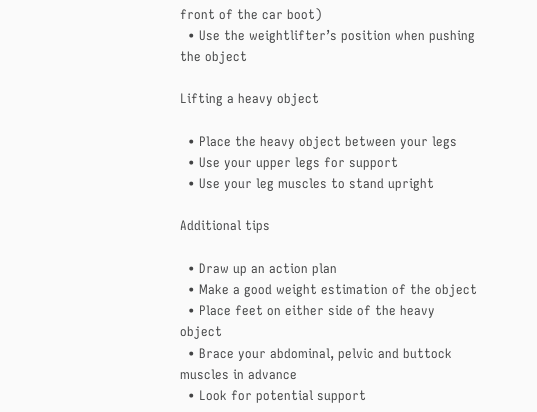front of the car boot)
  • Use the weightlifter’s position when pushing the object

Lifting a heavy object

  • Place the heavy object between your legs
  • Use your upper legs for support
  • Use your leg muscles to stand upright

Additional tips

  • Draw up an action plan
  • Make a good weight estimation of the object
  • Place feet on either side of the heavy object
  • Brace your abdominal, pelvic and buttock muscles in advance
  • Look for potential support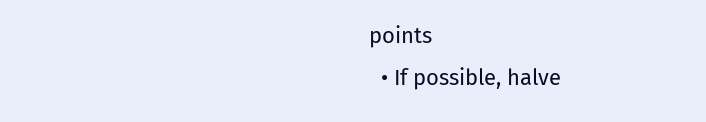points
  • If possible, halve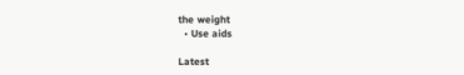the weight
  • Use aids

Latest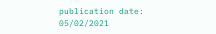publication date: 05/02/2021